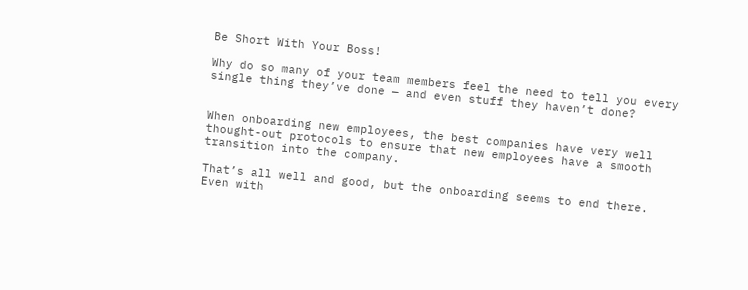Be Short With Your Boss!

Why do so many of your team members feel the need to tell you every single thing they’ve done — and even stuff they haven’t done?


When onboarding new employees, the best companies have very well thought-out protocols to ensure that new employees have a smooth transition into the company.

That’s all well and good, but the onboarding seems to end there. Even with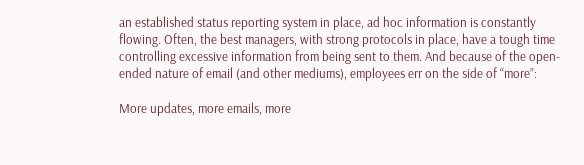an established status reporting system in place, ad hoc information is constantly flowing. Often, the best managers, with strong protocols in place, have a tough time controlling excessive information from being sent to them. And because of the open-ended nature of email (and other mediums), employees err on the side of “more”:

More updates, more emails, more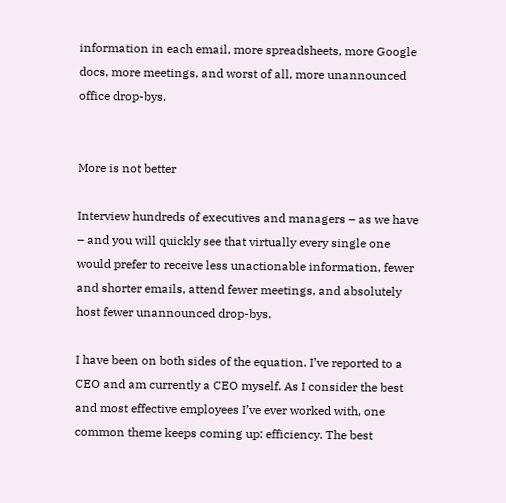information in each email, more spreadsheets, more Google docs, more meetings, and worst of all, more unannounced office drop-bys.


More is not better

Interview hundreds of executives and managers – as we have – and you will quickly see that virtually every single one would prefer to receive less unactionable information, fewer and shorter emails, attend fewer meetings, and absolutely host fewer unannounced drop-bys.

I have been on both sides of the equation. I’ve reported to a CEO and am currently a CEO myself. As I consider the best and most effective employees I’ve ever worked with, one common theme keeps coming up: efficiency. The best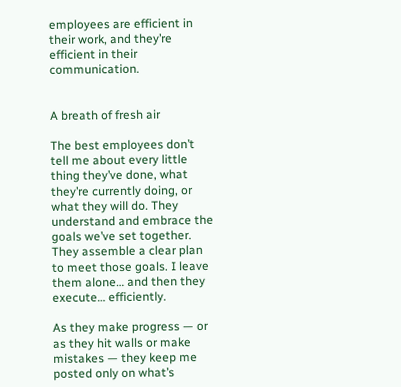employees are efficient in their work, and they’re efficient in their communication.


A breath of fresh air

The best employees don’t tell me about every little thing they’ve done, what they’re currently doing, or what they will do. They understand and embrace the goals we’ve set together. They assemble a clear plan to meet those goals. I leave them alone… and then they execute… efficiently.

As they make progress — or as they hit walls or make mistakes — they keep me posted only on what’s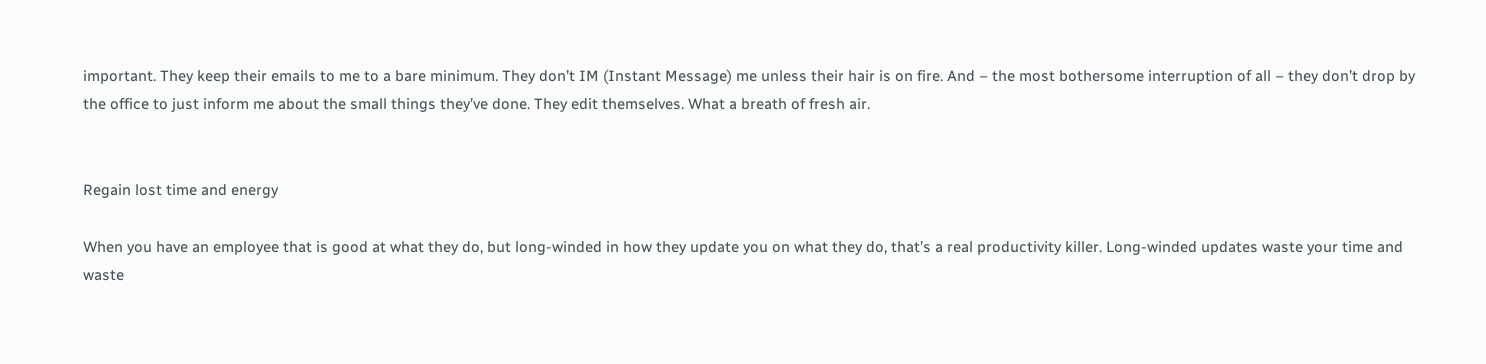important. They keep their emails to me to a bare minimum. They don’t IM (Instant Message) me unless their hair is on fire. And – the most bothersome interruption of all – they don’t drop by the office to just inform me about the small things they’ve done. They edit themselves. What a breath of fresh air.


Regain lost time and energy

When you have an employee that is good at what they do, but long-winded in how they update you on what they do, that’s a real productivity killer. Long-winded updates waste your time and waste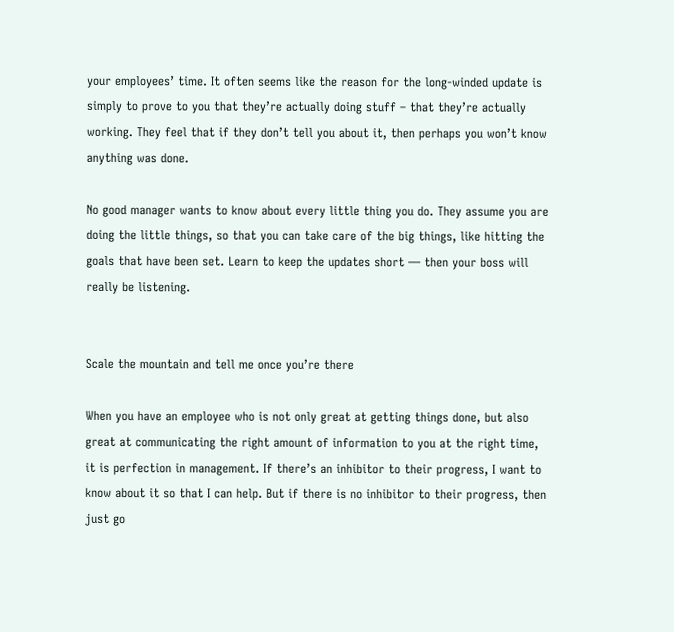your employees’ time. It often seems like the reason for the long-winded update is simply to prove to you that they’re actually doing stuff – that they’re actually working. They feel that if they don’t tell you about it, then perhaps you won’t know anything was done.

No good manager wants to know about every little thing you do. They assume you are doing the little things, so that you can take care of the big things, like hitting the goals that have been set. Learn to keep the updates short — then your boss will really be listening.


Scale the mountain and tell me once you’re there

When you have an employee who is not only great at getting things done, but also great at communicating the right amount of information to you at the right time, it is perfection in management. If there’s an inhibitor to their progress, I want to know about it so that I can help. But if there is no inhibitor to their progress, then just go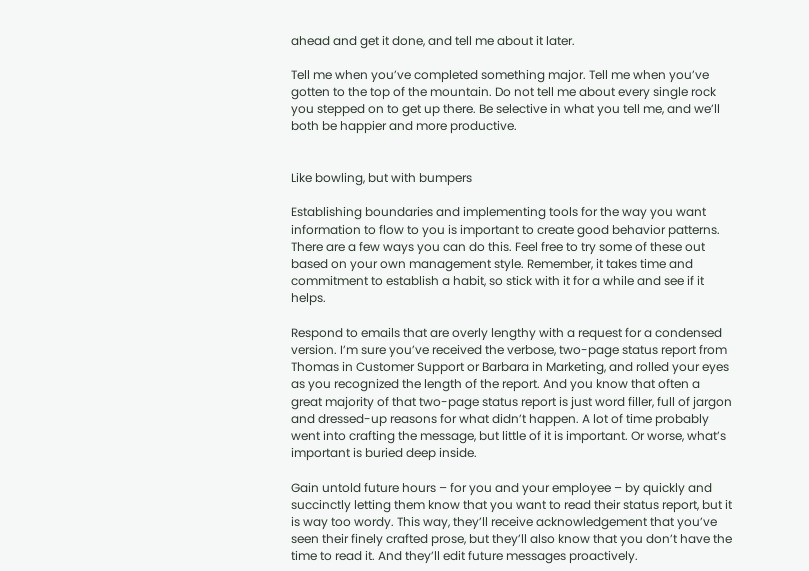ahead and get it done, and tell me about it later.

Tell me when you’ve completed something major. Tell me when you’ve gotten to the top of the mountain. Do not tell me about every single rock you stepped on to get up there. Be selective in what you tell me, and we’ll both be happier and more productive.


Like bowling, but with bumpers

Establishing boundaries and implementing tools for the way you want information to flow to you is important to create good behavior patterns. There are a few ways you can do this. Feel free to try some of these out based on your own management style. Remember, it takes time and commitment to establish a habit, so stick with it for a while and see if it helps.

Respond to emails that are overly lengthy with a request for a condensed version. I’m sure you’ve received the verbose, two-page status report from Thomas in Customer Support or Barbara in Marketing, and rolled your eyes as you recognized the length of the report. And you know that often a great majority of that two-page status report is just word filler, full of jargon and dressed-up reasons for what didn’t happen. A lot of time probably went into crafting the message, but little of it is important. Or worse, what’s important is buried deep inside.

Gain untold future hours – for you and your employee – by quickly and succinctly letting them know that you want to read their status report, but it is way too wordy. This way, they’ll receive acknowledgement that you’ve seen their finely crafted prose, but they’ll also know that you don’t have the time to read it. And they’ll edit future messages proactively.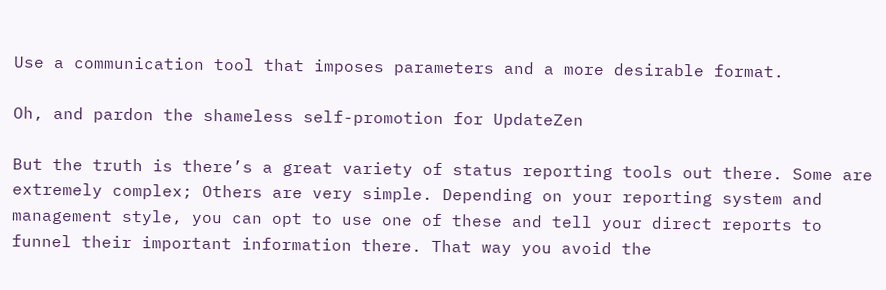Use a communication tool that imposes parameters and a more desirable format.

Oh, and pardon the shameless self-promotion for UpdateZen

But the truth is there’s a great variety of status reporting tools out there. Some are extremely complex; Others are very simple. Depending on your reporting system and management style, you can opt to use one of these and tell your direct reports to funnel their important information there. That way you avoid the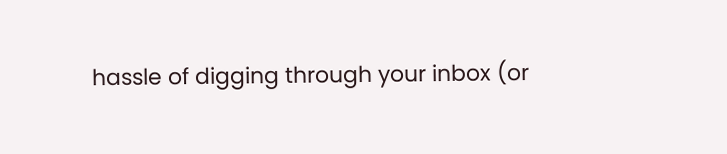hassle of digging through your inbox (or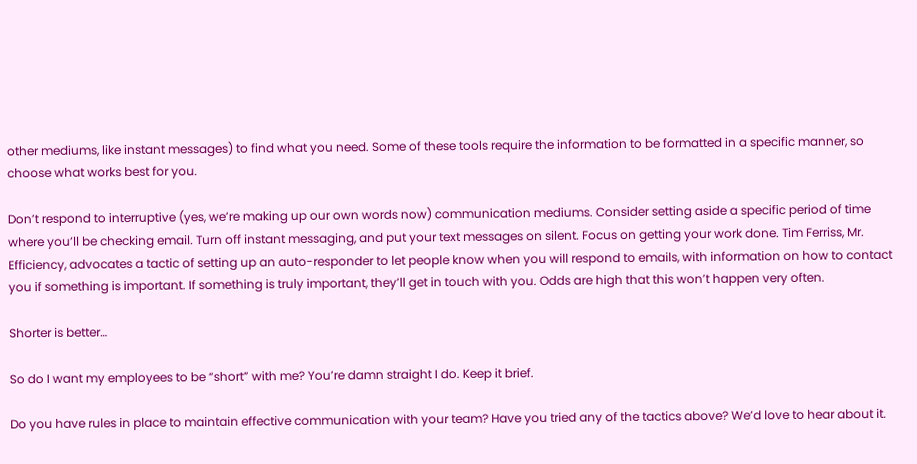other mediums, like instant messages) to find what you need. Some of these tools require the information to be formatted in a specific manner, so choose what works best for you.

Don’t respond to interruptive (yes, we’re making up our own words now) communication mediums. Consider setting aside a specific period of time where you’ll be checking email. Turn off instant messaging, and put your text messages on silent. Focus on getting your work done. Tim Ferriss, Mr. Efficiency, advocates a tactic of setting up an auto-responder to let people know when you will respond to emails, with information on how to contact you if something is important. If something is truly important, they’ll get in touch with you. Odds are high that this won’t happen very often.

Shorter is better…

So do I want my employees to be “short” with me? You’re damn straight I do. Keep it brief.

Do you have rules in place to maintain effective communication with your team? Have you tried any of the tactics above? We’d love to hear about it.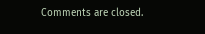Comments are closed.